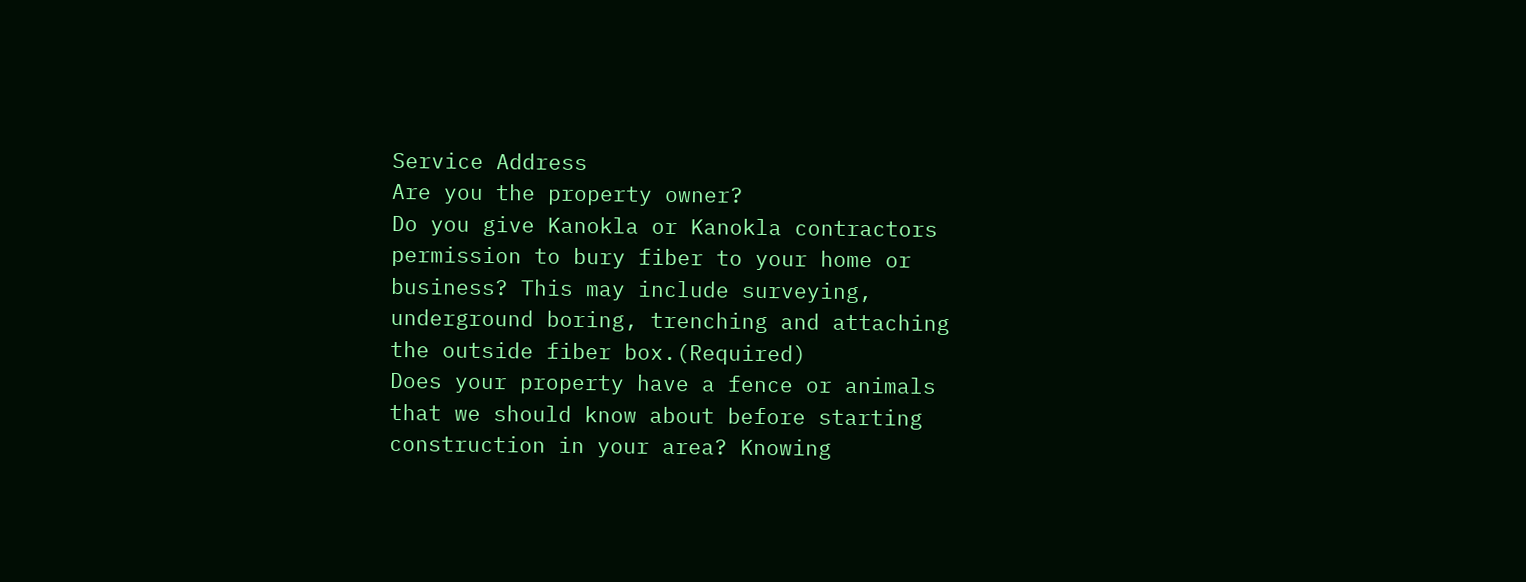Service Address
Are you the property owner?
Do you give Kanokla or Kanokla contractors permission to bury fiber to your home or business? This may include surveying, underground boring, trenching and attaching the outside fiber box.(Required)
Does your property have a fence or animals that we should know about before starting construction in your area? Knowing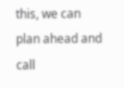this, we can plan ahead and call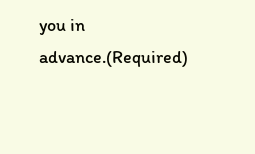you in advance.(Required)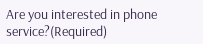Are you interested in phone service?(Required)